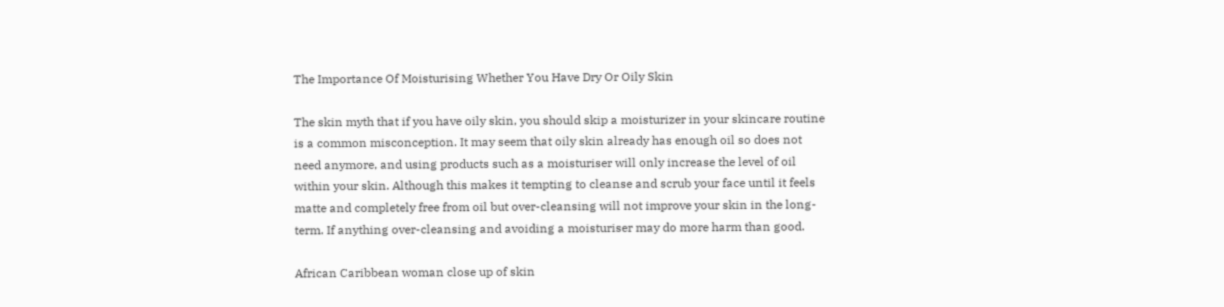The Importance Of Moisturising Whether You Have Dry Or Oily Skin

The skin myth that if you have oily skin, you should skip a moisturizer in your skincare routine is a common misconception. It may seem that oily skin already has enough oil so does not need anymore, and using products such as a moisturiser will only increase the level of oil within your skin. Although this makes it tempting to cleanse and scrub your face until it feels matte and completely free from oil but over-cleansing will not improve your skin in the long-term. If anything over-cleansing and avoiding a moisturiser may do more harm than good.

African Caribbean woman close up of skin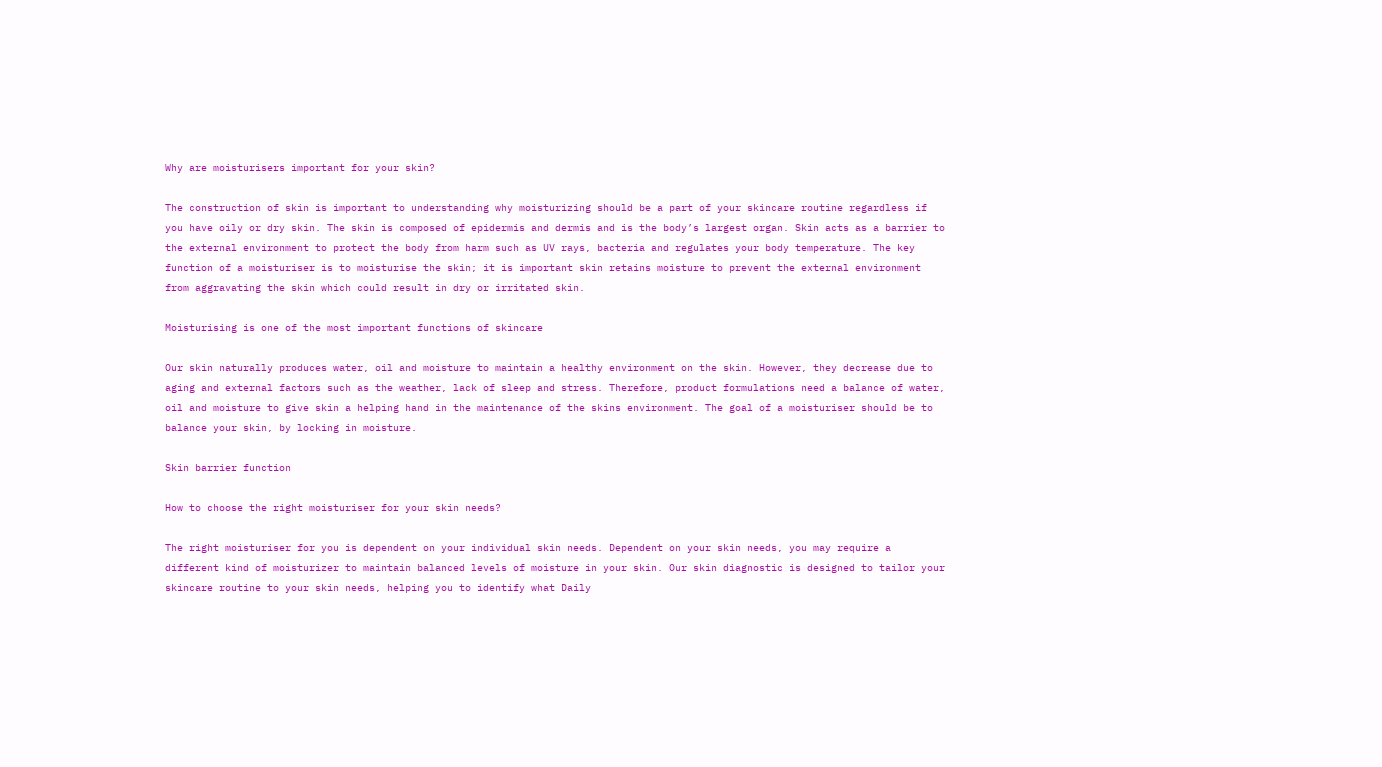Why are moisturisers important for your skin?

The construction of skin is important to understanding why moisturizing should be a part of your skincare routine regardless if you have oily or dry skin. The skin is composed of epidermis and dermis and is the body’s largest organ. Skin acts as a barrier to the external environment to protect the body from harm such as UV rays, bacteria and regulates your body temperature. The key function of a moisturiser is to moisturise the skin; it is important skin retains moisture to prevent the external environment from aggravating the skin which could result in dry or irritated skin.

Moisturising is one of the most important functions of skincare

Our skin naturally produces water, oil and moisture to maintain a healthy environment on the skin. However, they decrease due to aging and external factors such as the weather, lack of sleep and stress. Therefore, product formulations need a balance of water, oil and moisture to give skin a helping hand in the maintenance of the skins environment. The goal of a moisturiser should be to balance your skin, by locking in moisture.

Skin barrier function

How to choose the right moisturiser for your skin needs?

The right moisturiser for you is dependent on your individual skin needs. Dependent on your skin needs, you may require a different kind of moisturizer to maintain balanced levels of moisture in your skin. Our skin diagnostic is designed to tailor your skincare routine to your skin needs, helping you to identify what Daily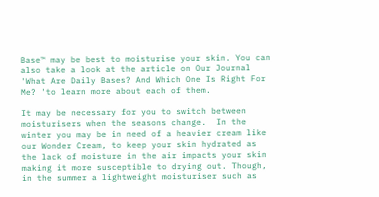Base™ may be best to moisturise your skin. You can also take a look at the article on Our Journal 'What Are Daily Bases? And Which One Is Right For Me? 'to learn more about each of them.

It may be necessary for you to switch between moisturisers when the seasons change.  In the winter you may be in need of a heavier cream like our Wonder Cream, to keep your skin hydrated as the lack of moisture in the air impacts your skin making it more susceptible to drying out. Though, in the summer a lightweight moisturiser such as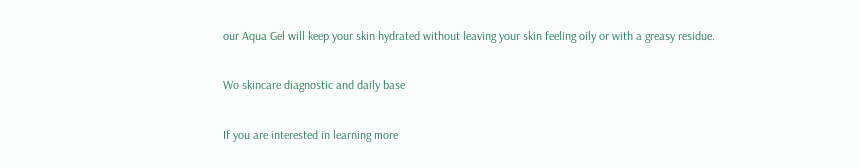our Aqua Gel will keep your skin hydrated without leaving your skin feeling oily or with a greasy residue.

Wo skincare diagnostic and daily base

If you are interested in learning more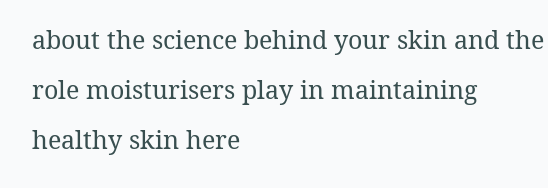about the science behind your skin and the role moisturisers play in maintaining healthy skin here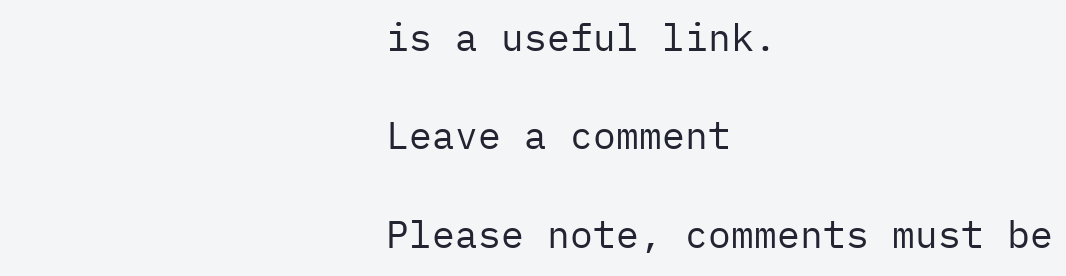is a useful link.

Leave a comment

Please note, comments must be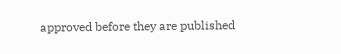approved before they are published